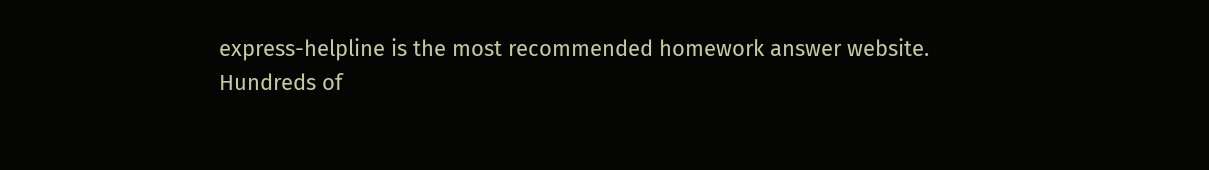express-helpline is the most recommended homework answer website.
Hundreds of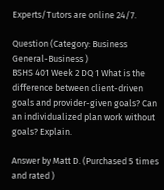Experts/Tutors are online 24/7.

Question (Category: Business General-Business )
BSHS 401 Week 2 DQ 1 What is the difference between client-driven goals and provider-given goals? Can an individualized plan work without goals? Explain.

Answer by Matt D. (Purchased 5 times and rated )